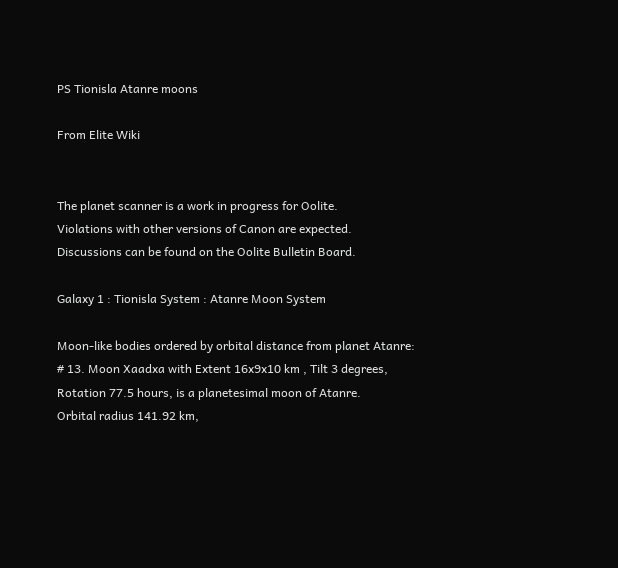PS Tionisla Atanre moons

From Elite Wiki


The planet scanner is a work in progress for Oolite.
Violations with other versions of Canon are expected.
Discussions can be found on the Oolite Bulletin Board.

Galaxy 1 : Tionisla System : Atanre Moon System

Moon-like bodies ordered by orbital distance from planet Atanre:
# 13. Moon Xaadxa with Extent 16x9x10 km , Tilt 3 degrees, Rotation 77.5 hours, is a planetesimal moon of Atanre.
Orbital radius 141.92 km,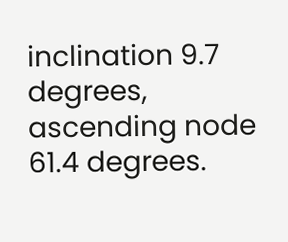inclination 9.7 degrees, ascending node 61.4 degrees.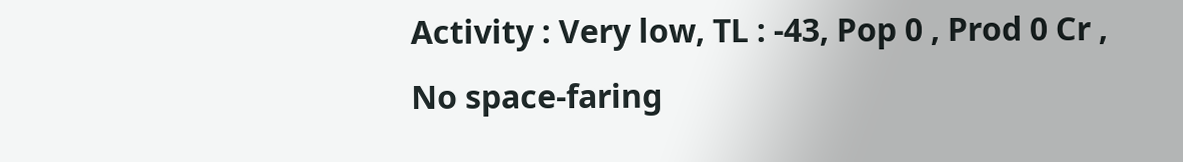Activity : Very low, TL : -43, Pop 0 , Prod 0 Cr , No space-faring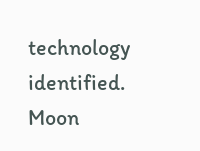technology identified.
Moon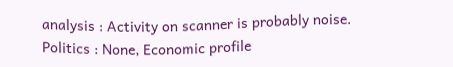analysis : Activity on scanner is probably noise.
Politics : None, Economic profile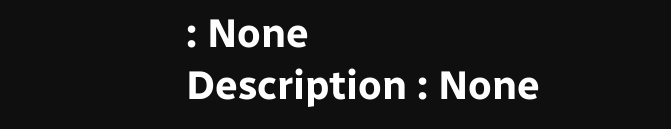: None
Description : None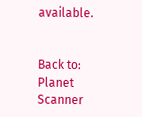available.


Back to: Planet Scanner